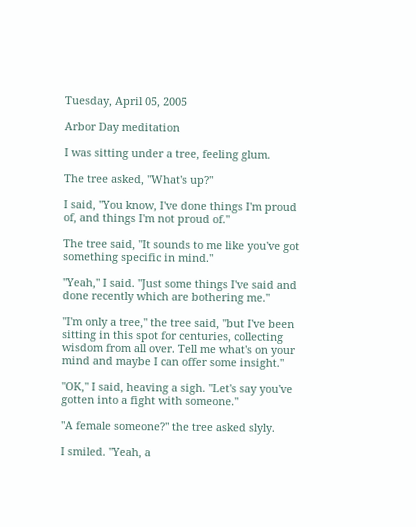Tuesday, April 05, 2005

Arbor Day meditation

I was sitting under a tree, feeling glum.

The tree asked, "What's up?"

I said, "You know, I've done things I'm proud of, and things I'm not proud of."

The tree said, "It sounds to me like you've got something specific in mind."

"Yeah," I said. "Just some things I've said and done recently which are bothering me."

"I'm only a tree," the tree said, "but I've been sitting in this spot for centuries, collecting wisdom from all over. Tell me what's on your mind and maybe I can offer some insight."

"OK," I said, heaving a sigh. "Let's say you've gotten into a fight with someone."

"A female someone?" the tree asked slyly.

I smiled. "Yeah, a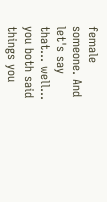female someone. And let's say that... well... you both said things you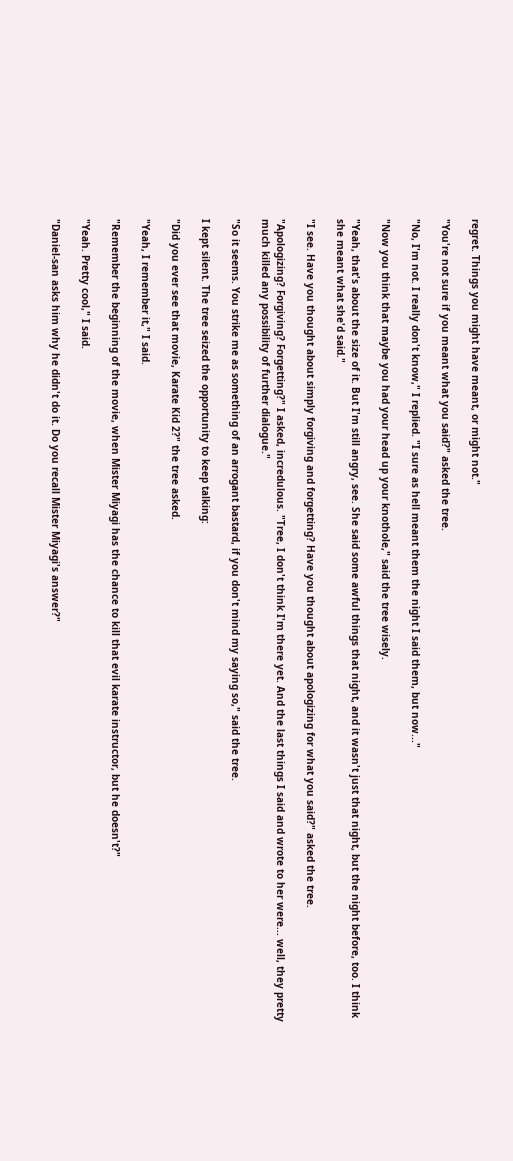regret. Things you might have meant, or might not."

"You're not sure if you meant what you said?" asked the tree.

"No, I'm not. I really don't know," I replied. "I sure as hell meant them the night I said them, but now..."

"Now you think that maybe you had your head up your knothole," said the tree wisely.

"Yeah, that's about the size of it. But I'm still angry, see. She said some awful things that night, and it wasn't just that night, but the night before, too. I think she meant what she'd said."

"I see. Have you thought about simply forgiving and forgetting? Have you thought about apologizing for what you said?" asked the tree.

"Apologizing? Forgiving? Forgetting?" I asked, incredulous. "Tree, I don't think I'm there yet. And the last things I said and wrote to her were... well, they pretty much killed any possibility of further dialogue."

"So it seems. You strike me as something of an arrogant bastard, if you don't mind my saying so," said the tree.

I kept silent. The tree seized the opportunity to keep talking:

"Did you ever see that movie, Karate Kid 2?" the tree asked.

"Yeah, I remember it," I said.

"Remember the beginning of the movie, when Mister Miyagi has the chance to kill that evil karate instructor, but he doesn't?"

"Yeah. Pretty cool," I said.

"Daniel-san asks him why he didn't do it. Do you recall Mister Miyagi's answer?"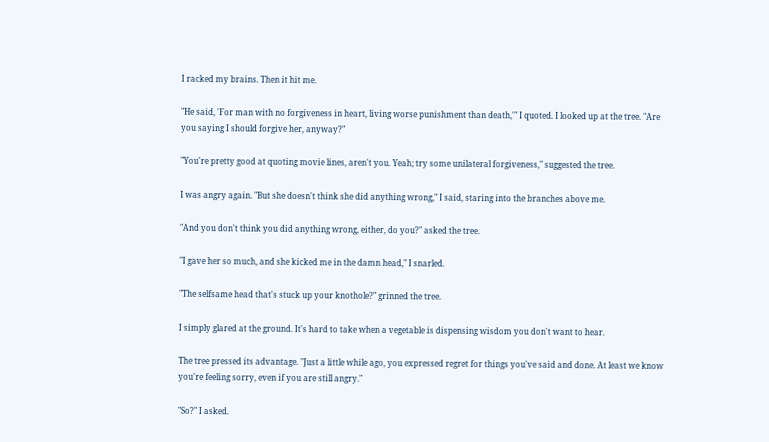I racked my brains. Then it hit me.

"He said, 'For man with no forgiveness in heart, living worse punishment than death,'" I quoted. I looked up at the tree. "Are you saying I should forgive her, anyway?"

"You're pretty good at quoting movie lines, aren't you. Yeah; try some unilateral forgiveness," suggested the tree.

I was angry again. "But she doesn't think she did anything wrong," I said, staring into the branches above me.

"And you don't think you did anything wrong, either, do you?" asked the tree.

"I gave her so much, and she kicked me in the damn head," I snarled.

"The selfsame head that's stuck up your knothole?" grinned the tree.

I simply glared at the ground. It's hard to take when a vegetable is dispensing wisdom you don't want to hear.

The tree pressed its advantage. "Just a little while ago, you expressed regret for things you've said and done. At least we know you're feeling sorry, even if you are still angry."

"So?" I asked.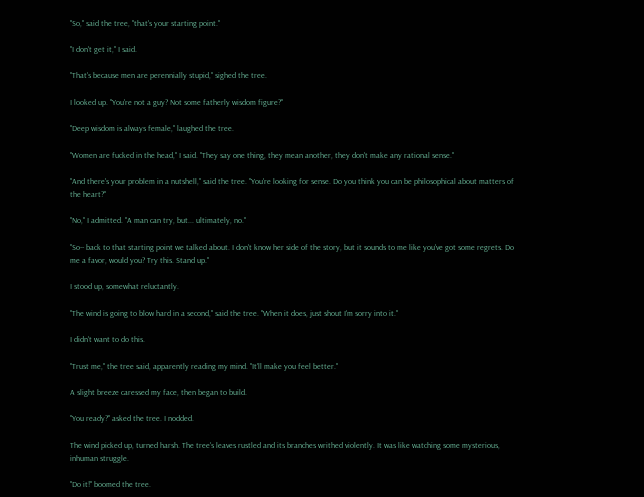"So," said the tree, "that's your starting point."

"I don't get it," I said.

"That's because men are perennially stupid," sighed the tree.

I looked up. "You're not a guy? Not some fatherly wisdom figure?"

"Deep wisdom is always female," laughed the tree.

"Women are fucked in the head," I said. "They say one thing, they mean another, they don't make any rational sense."

"And there's your problem in a nutshell," said the tree. "You're looking for sense. Do you think you can be philosophical about matters of the heart?"

"No," I admitted. "A man can try, but... ultimately, no."

"So-- back to that starting point we talked about. I don't know her side of the story, but it sounds to me like you've got some regrets. Do me a favor, would you? Try this. Stand up."

I stood up, somewhat reluctantly.

"The wind is going to blow hard in a second," said the tree. "When it does, just shout I'm sorry into it."

I didn't want to do this.

"Trust me," the tree said, apparently reading my mind. "It'll make you feel better."

A slight breeze caressed my face, then began to build.

"You ready?" asked the tree. I nodded.

The wind picked up, turned harsh. The tree's leaves rustled and its branches writhed violently. It was like watching some mysterious, inhuman struggle.

"Do it!" boomed the tree.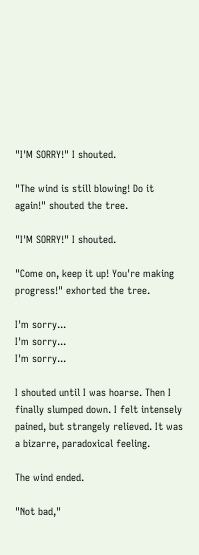"I'M SORRY!" I shouted.

"The wind is still blowing! Do it again!" shouted the tree.

"I'M SORRY!" I shouted.

"Come on, keep it up! You're making progress!" exhorted the tree.

I'm sorry...
I'm sorry...
I'm sorry...

I shouted until I was hoarse. Then I finally slumped down. I felt intensely pained, but strangely relieved. It was a bizarre, paradoxical feeling.

The wind ended.

"Not bad,"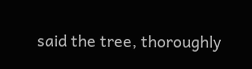said the tree, thoroughly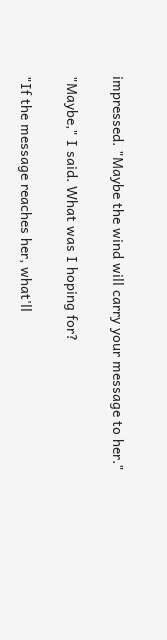impressed. "Maybe the wind will carry your message to her."

"Maybe," I said. What was I hoping for?

"If the message reaches her, what'll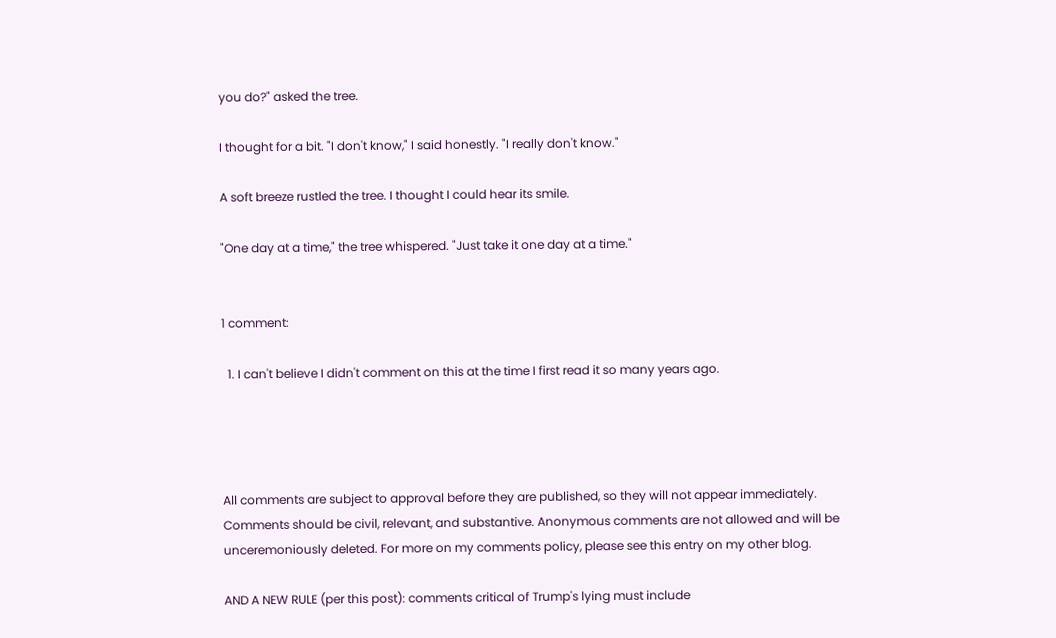you do?" asked the tree.

I thought for a bit. "I don't know," I said honestly. "I really don't know."

A soft breeze rustled the tree. I thought I could hear its smile.

"One day at a time," the tree whispered. "Just take it one day at a time."


1 comment:

  1. I can't believe I didn't comment on this at the time I first read it so many years ago.




All comments are subject to approval before they are published, so they will not appear immediately. Comments should be civil, relevant, and substantive. Anonymous comments are not allowed and will be unceremoniously deleted. For more on my comments policy, please see this entry on my other blog.

AND A NEW RULE (per this post): comments critical of Trump's lying must include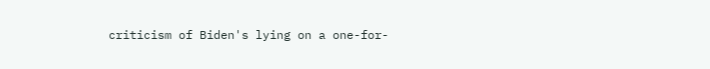criticism of Biden's lying on a one-for-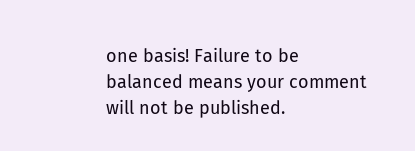one basis! Failure to be balanced means your comment will not be published.